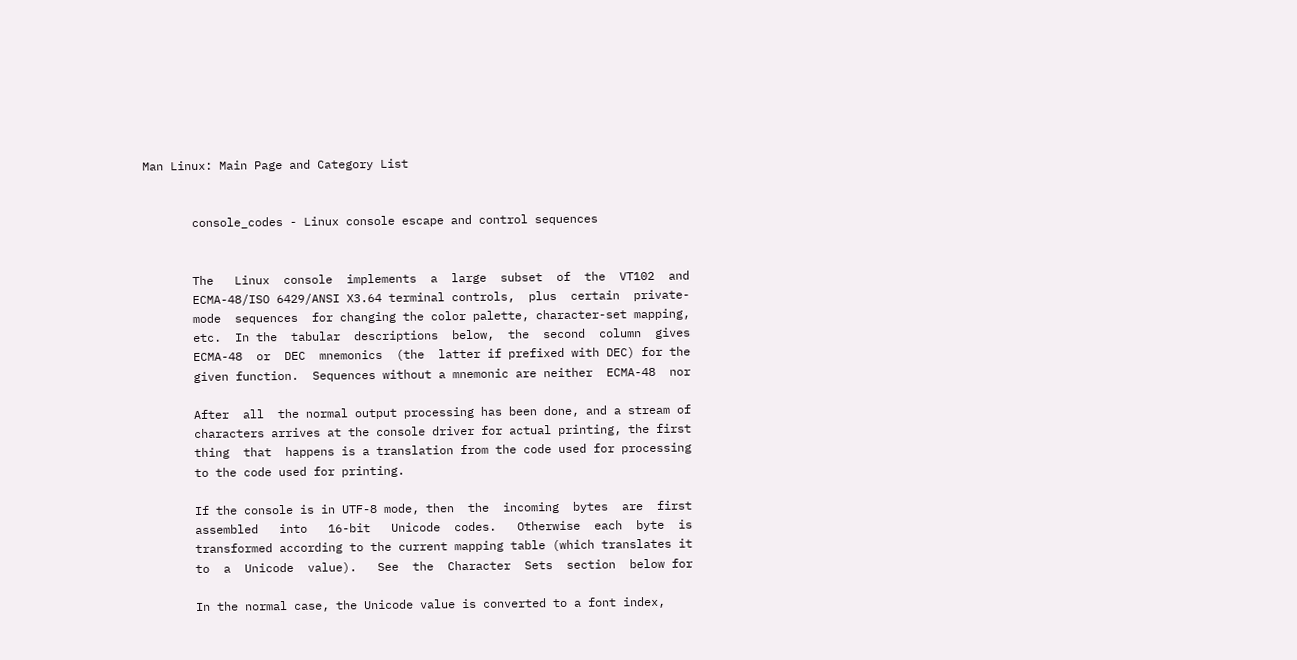Man Linux: Main Page and Category List


       console_codes - Linux console escape and control sequences


       The   Linux  console  implements  a  large  subset  of  the  VT102  and
       ECMA-48/ISO 6429/ANSI X3.64 terminal controls,  plus  certain  private-
       mode  sequences  for changing the color palette, character-set mapping,
       etc.  In the  tabular  descriptions  below,  the  second  column  gives
       ECMA-48  or  DEC  mnemonics  (the  latter if prefixed with DEC) for the
       given function.  Sequences without a mnemonic are neither  ECMA-48  nor

       After  all  the normal output processing has been done, and a stream of
       characters arrives at the console driver for actual printing, the first
       thing  that  happens is a translation from the code used for processing
       to the code used for printing.

       If the console is in UTF-8 mode, then  the  incoming  bytes  are  first
       assembled   into   16-bit   Unicode  codes.   Otherwise  each  byte  is
       transformed according to the current mapping table (which translates it
       to  a  Unicode  value).   See  the  Character  Sets  section  below for

       In the normal case, the Unicode value is converted to a font index,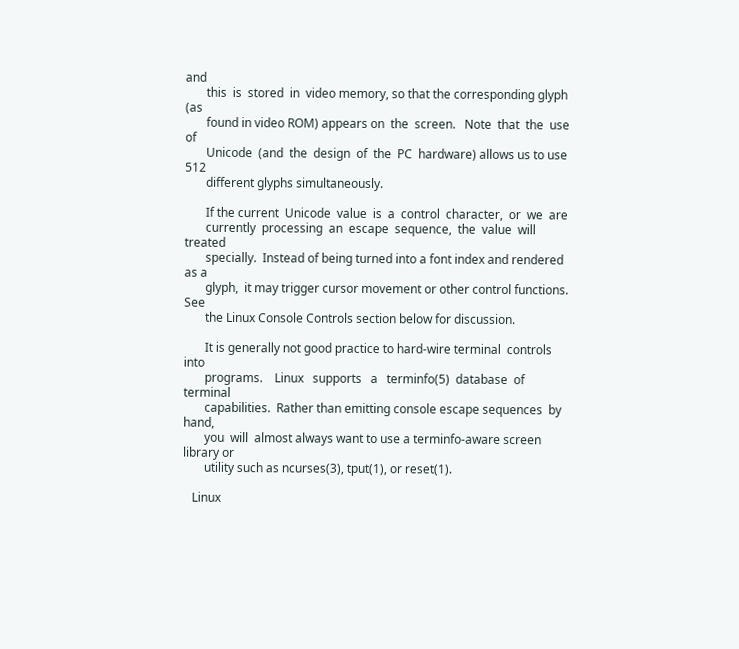and
       this  is  stored  in  video memory, so that the corresponding glyph (as
       found in video ROM) appears on  the  screen.   Note  that  the  use  of
       Unicode  (and  the  design  of  the  PC  hardware) allows us to use 512
       different glyphs simultaneously.

       If the current  Unicode  value  is  a  control  character,  or  we  are
       currently  processing  an  escape  sequence,  the  value  will  treated
       specially.  Instead of being turned into a font index and rendered as a
       glyph,  it may trigger cursor movement or other control functions.  See
       the Linux Console Controls section below for discussion.

       It is generally not good practice to hard-wire terminal  controls  into
       programs.    Linux   supports   a   terminfo(5)  database  of  terminal
       capabilities.  Rather than emitting console escape sequences  by  hand,
       you  will  almost always want to use a terminfo-aware screen library or
       utility such as ncurses(3), tput(1), or reset(1).

   Linux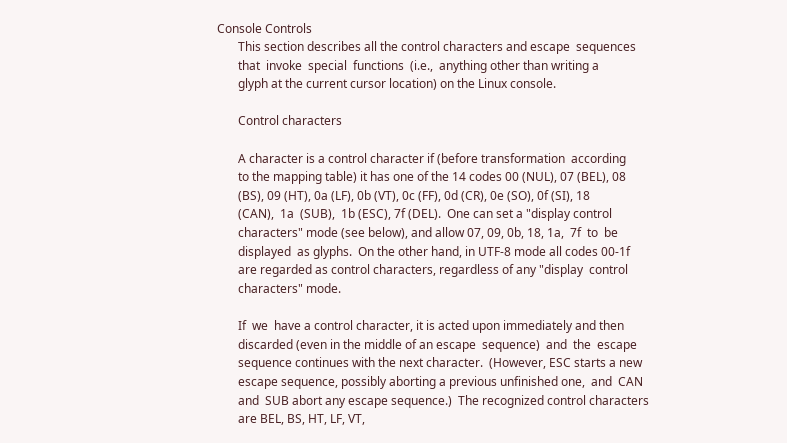Console Controls
       This section describes all the control characters and escape  sequences
       that  invoke  special  functions  (i.e.,  anything other than writing a
       glyph at the current cursor location) on the Linux console.

       Control characters

       A character is a control character if (before transformation  according
       to the mapping table) it has one of the 14 codes 00 (NUL), 07 (BEL), 08
       (BS), 09 (HT), 0a (LF), 0b (VT), 0c (FF), 0d (CR), 0e (SO), 0f (SI), 18
       (CAN),  1a  (SUB),  1b (ESC), 7f (DEL).  One can set a "display control
       characters" mode (see below), and allow 07, 09, 0b, 18, 1a,  7f  to  be
       displayed  as glyphs.  On the other hand, in UTF-8 mode all codes 00-1f
       are regarded as control characters, regardless of any "display  control
       characters" mode.

       If  we  have a control character, it is acted upon immediately and then
       discarded (even in the middle of an escape  sequence)  and  the  escape
       sequence continues with the next character.  (However, ESC starts a new
       escape sequence, possibly aborting a previous unfinished one,  and  CAN
       and  SUB abort any escape sequence.)  The recognized control characters
       are BEL, BS, HT, LF, VT,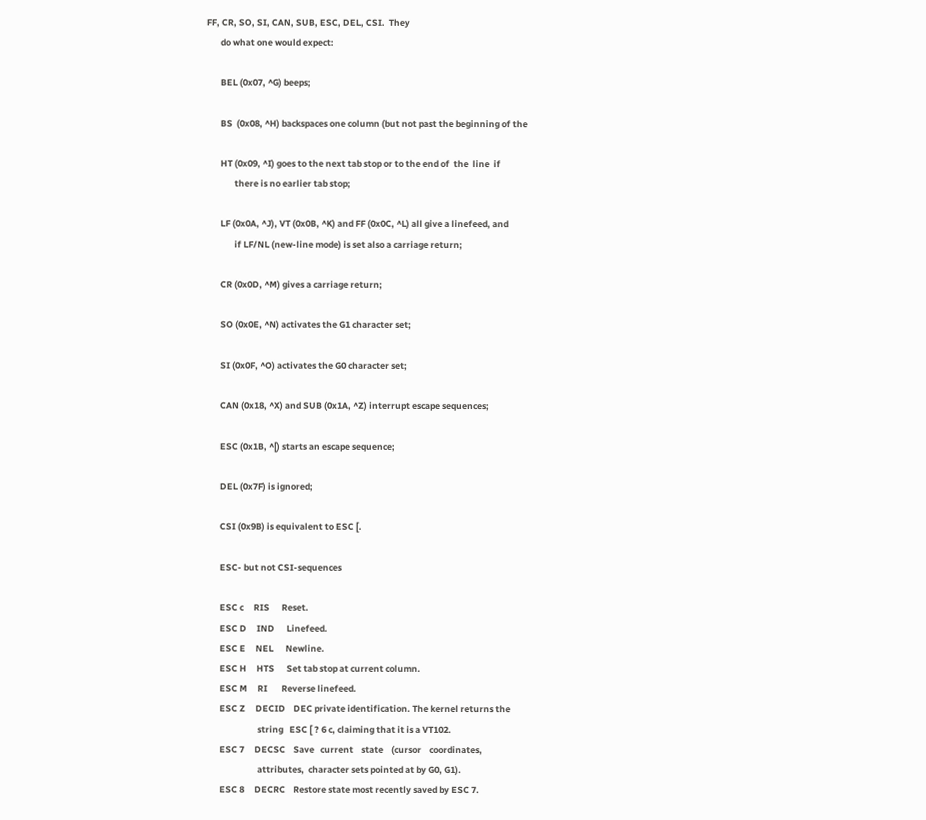FF, CR, SO, SI, CAN, SUB, ESC, DEL, CSI.  They
       do what one would expect:

       BEL (0x07, ^G) beeps;

       BS  (0x08, ^H) backspaces one column (but not past the beginning of the

       HT (0x09, ^I) goes to the next tab stop or to the end of  the  line  if
              there is no earlier tab stop;

       LF (0x0A, ^J), VT (0x0B, ^K) and FF (0x0C, ^L) all give a linefeed, and
              if LF/NL (new-line mode) is set also a carriage return;

       CR (0x0D, ^M) gives a carriage return;

       SO (0x0E, ^N) activates the G1 character set;

       SI (0x0F, ^O) activates the G0 character set;

       CAN (0x18, ^X) and SUB (0x1A, ^Z) interrupt escape sequences;

       ESC (0x1B, ^[) starts an escape sequence;

       DEL (0x7F) is ignored;

       CSI (0x9B) is equivalent to ESC [.

       ESC- but not CSI-sequences

       ESC c     RIS      Reset.
       ESC D     IND      Linefeed.
       ESC E     NEL      Newline.
       ESC H     HTS      Set tab stop at current column.
       ESC M     RI       Reverse linefeed.
       ESC Z     DECID    DEC private identification. The kernel returns the
                          string   ESC [ ? 6 c, claiming that it is a VT102.
       ESC 7     DECSC    Save   current    state    (cursor    coordinates,
                          attributes,  character sets pointed at by G0, G1).
       ESC 8     DECRC    Restore state most recently saved by ESC 7.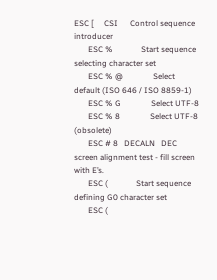ESC [     CSI      Control sequence introducer
       ESC %              Start sequence selecting character set
       ESC % @               Select default (ISO 646 / ISO 8859-1)
       ESC % G               Select UTF-8
       ESC % 8               Select UTF-8 (obsolete)
       ESC # 8   DECALN   DEC screen alignment test - fill screen with E’s.
       ESC (              Start sequence defining G0 character set
       ESC (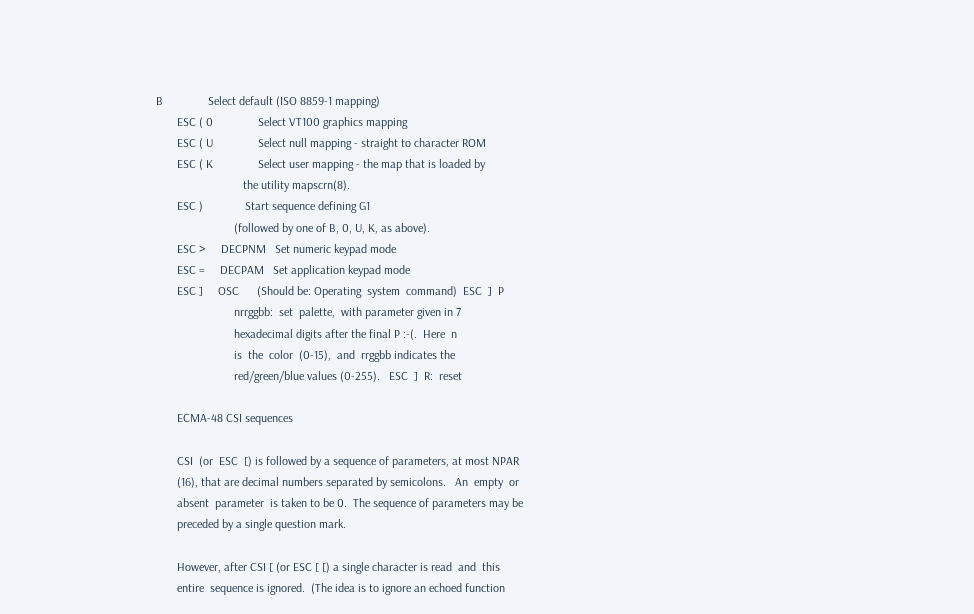B               Select default (ISO 8859-1 mapping)
       ESC ( 0               Select VT100 graphics mapping
       ESC ( U               Select null mapping - straight to character ROM
       ESC ( K               Select user mapping - the map that is loaded by
                             the utility mapscrn(8).
       ESC )              Start sequence defining G1
                          (followed by one of B, 0, U, K, as above).
       ESC >     DECPNM   Set numeric keypad mode
       ESC =     DECPAM   Set application keypad mode
       ESC ]     OSC      (Should be: Operating  system  command)  ESC  ]  P
                          nrrggbb:  set  palette,  with parameter given in 7
                          hexadecimal digits after the final P :-(.  Here  n
                          is  the  color  (0-15),  and  rrggbb indicates the
                          red/green/blue values (0-255).   ESC  ]  R:  reset

       ECMA-48 CSI sequences

       CSI  (or  ESC  [) is followed by a sequence of parameters, at most NPAR
       (16), that are decimal numbers separated by semicolons.   An  empty  or
       absent  parameter  is taken to be 0.  The sequence of parameters may be
       preceded by a single question mark.

       However, after CSI [ (or ESC [ [) a single character is read  and  this
       entire  sequence is ignored.  (The idea is to ignore an echoed function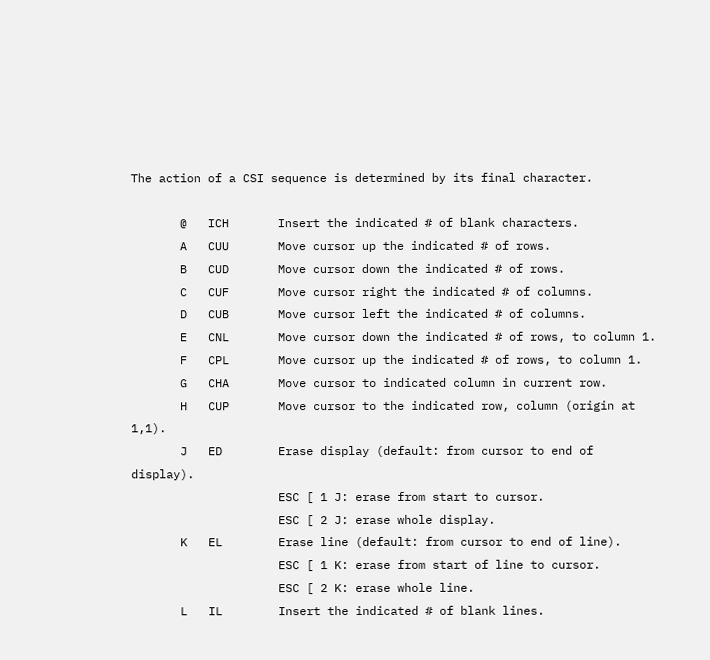The action of a CSI sequence is determined by its final character.

       @   ICH       Insert the indicated # of blank characters.
       A   CUU       Move cursor up the indicated # of rows.
       B   CUD       Move cursor down the indicated # of rows.
       C   CUF       Move cursor right the indicated # of columns.
       D   CUB       Move cursor left the indicated # of columns.
       E   CNL       Move cursor down the indicated # of rows, to column 1.
       F   CPL       Move cursor up the indicated # of rows, to column 1.
       G   CHA       Move cursor to indicated column in current row.
       H   CUP       Move cursor to the indicated row, column (origin at 1,1).
       J   ED        Erase display (default: from cursor to end of display).
                     ESC [ 1 J: erase from start to cursor.
                     ESC [ 2 J: erase whole display.
       K   EL        Erase line (default: from cursor to end of line).
                     ESC [ 1 K: erase from start of line to cursor.
                     ESC [ 2 K: erase whole line.
       L   IL        Insert the indicated # of blank lines.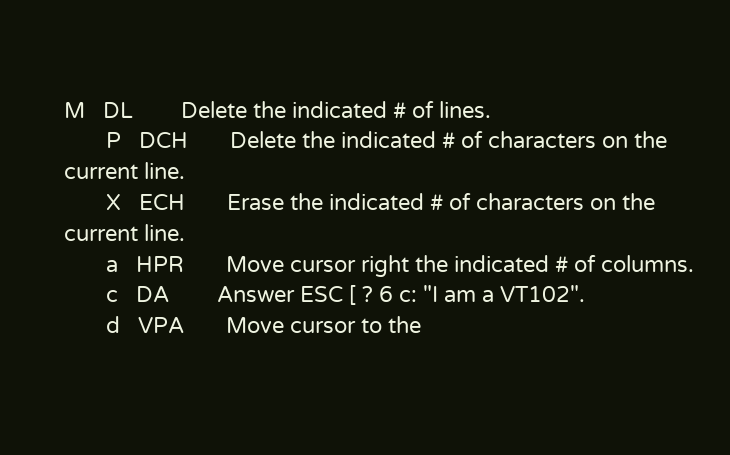M   DL        Delete the indicated # of lines.
       P   DCH       Delete the indicated # of characters on the current line.
       X   ECH       Erase the indicated # of characters on the current line.
       a   HPR       Move cursor right the indicated # of columns.
       c   DA        Answer ESC [ ? 6 c: "I am a VT102".
       d   VPA       Move cursor to the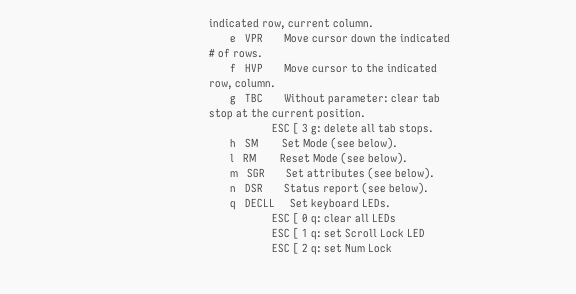indicated row, current column.
       e   VPR       Move cursor down the indicated # of rows.
       f   HVP       Move cursor to the indicated row, column.
       g   TBC       Without parameter: clear tab stop at the current position.
                     ESC [ 3 g: delete all tab stops.
       h   SM        Set Mode (see below).
       l   RM        Reset Mode (see below).
       m   SGR       Set attributes (see below).
       n   DSR       Status report (see below).
       q   DECLL     Set keyboard LEDs.
                     ESC [ 0 q: clear all LEDs
                     ESC [ 1 q: set Scroll Lock LED
                     ESC [ 2 q: set Num Lock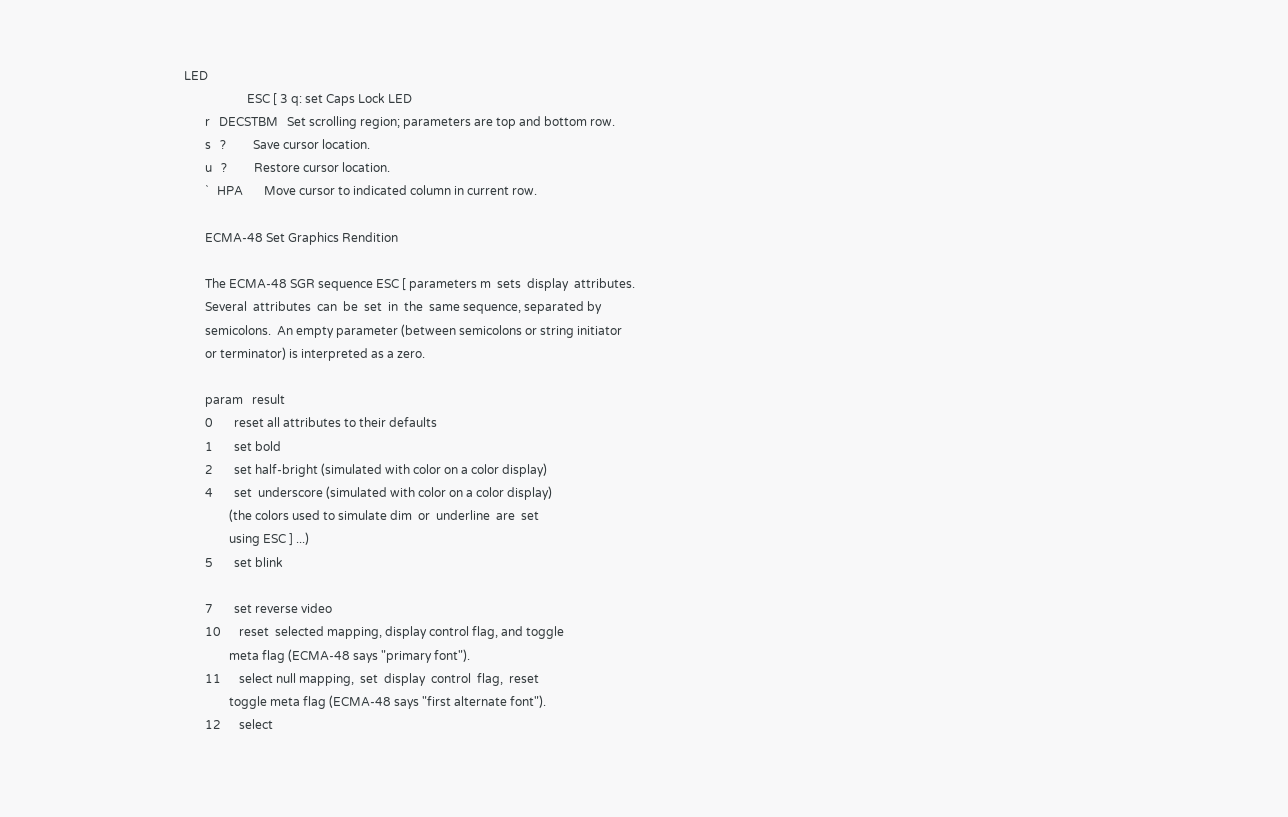LED
                     ESC [ 3 q: set Caps Lock LED
       r   DECSTBM   Set scrolling region; parameters are top and bottom row.
       s   ?         Save cursor location.
       u   ?         Restore cursor location.
       `   HPA       Move cursor to indicated column in current row.

       ECMA-48 Set Graphics Rendition

       The ECMA-48 SGR sequence ESC [ parameters m  sets  display  attributes.
       Several  attributes  can  be  set  in  the  same sequence, separated by
       semicolons.  An empty parameter (between semicolons or string initiator
       or terminator) is interpreted as a zero.

       param   result
       0       reset all attributes to their defaults
       1       set bold
       2       set half-bright (simulated with color on a color display)
       4       set  underscore (simulated with color on a color display)
               (the colors used to simulate dim  or  underline  are  set
               using ESC ] ...)
       5       set blink

       7       set reverse video
       10      reset  selected mapping, display control flag, and toggle
               meta flag (ECMA-48 says "primary font").
       11      select null mapping,  set  display  control  flag,  reset
               toggle meta flag (ECMA-48 says "first alternate font").
       12      select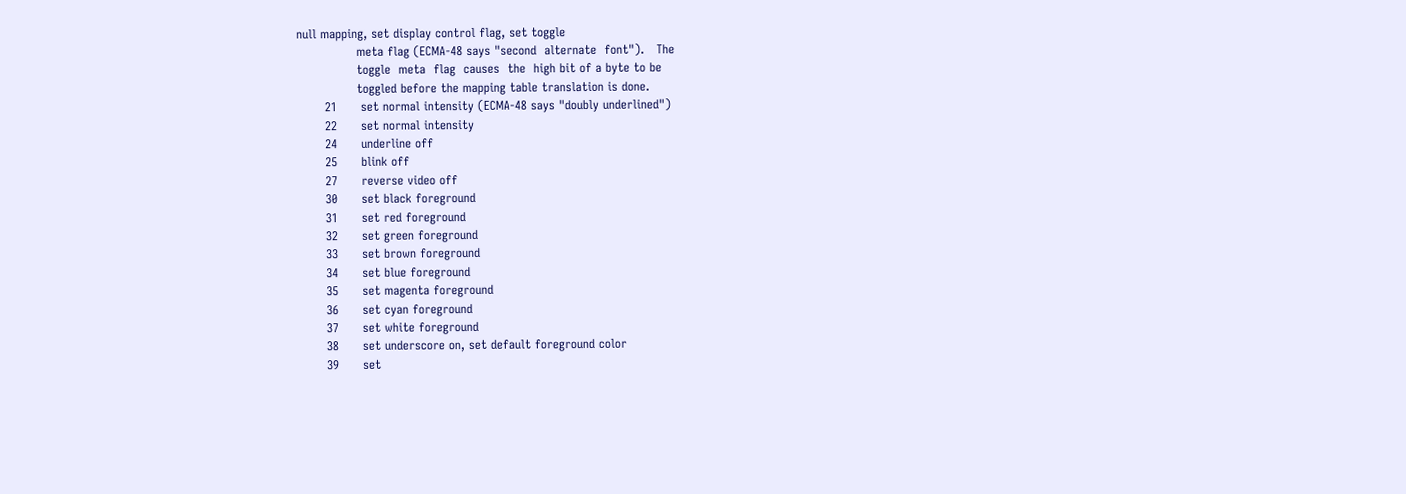null mapping, set display control flag, set toggle
               meta flag (ECMA-48 says "second  alternate  font").   The
               toggle  meta  flag  causes  the  high bit of a byte to be
               toggled before the mapping table translation is done.
       21      set normal intensity (ECMA-48 says "doubly underlined")
       22      set normal intensity
       24      underline off
       25      blink off
       27      reverse video off
       30      set black foreground
       31      set red foreground
       32      set green foreground
       33      set brown foreground
       34      set blue foreground
       35      set magenta foreground
       36      set cyan foreground
       37      set white foreground
       38      set underscore on, set default foreground color
       39      set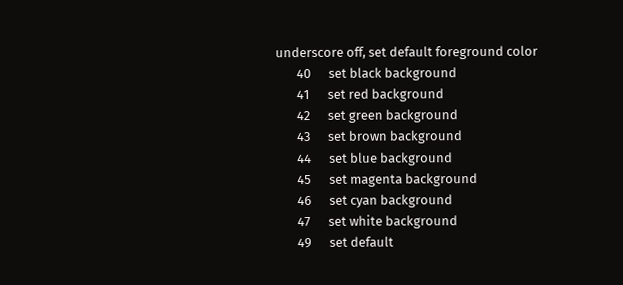underscore off, set default foreground color
       40      set black background
       41      set red background
       42      set green background
       43      set brown background
       44      set blue background
       45      set magenta background
       46      set cyan background
       47      set white background
       49      set default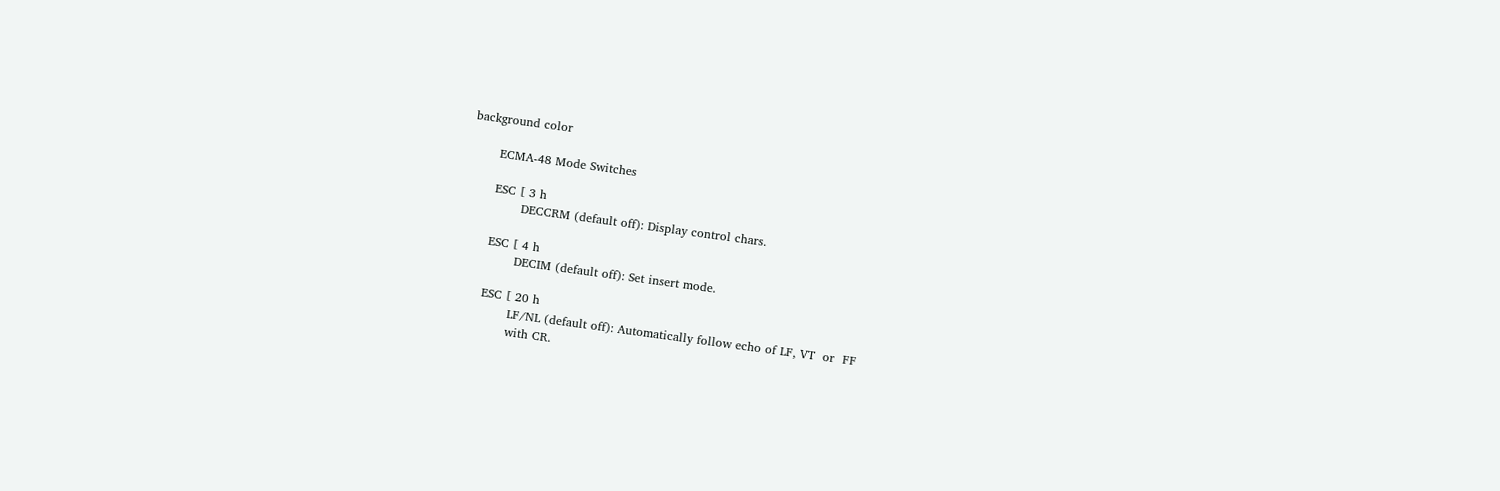background color

       ECMA-48 Mode Switches

       ESC [ 3 h
              DECCRM (default off): Display control chars.

       ESC [ 4 h
              DECIM (default off): Set insert mode.

       ESC [ 20 h
              LF/NL (default off): Automatically follow echo of LF, VT  or  FF
              with CR.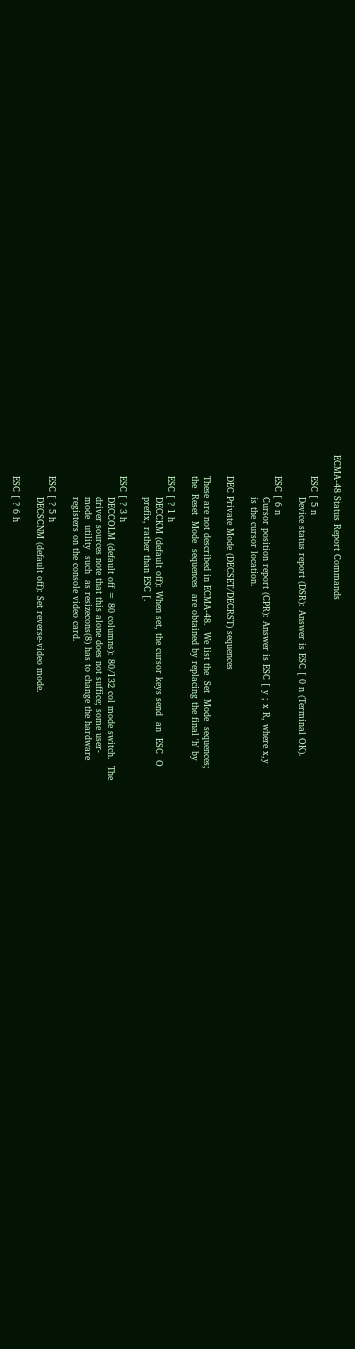ECMA-48 Status Report Commands

       ESC [ 5 n
              Device status report (DSR): Answer is ESC [ 0 n (Terminal OK).

       ESC [ 6 n
              Cursor position report (CPR): Answer is ESC [ y ; x R, where x,y
              is the cursor location.

       DEC Private Mode (DECSET/DECRST) sequences

       These are not described in ECMA-48.  We list the  Set  Mode  sequences;
       the  Reset  Mode  sequences  are obtained by replacing the final 'h' by

       ESC [ ? 1 h
              DECCKM (default off): When set, the cursor keys send  an  ESC  O
              prefix, rather than ESC [.

       ESC [ ? 3 h
              DECCOLM (default off = 80 columns): 80/132 col mode switch.  The
              driver sources note that this alone does not suffice; some user-
              mode  utility  such  as resizecons(8) has to change the hardware
              registers on the console video card.

       ESC [ ? 5 h
              DECSCNM (default off): Set reverse-video mode.

       ESC [ ? 6 h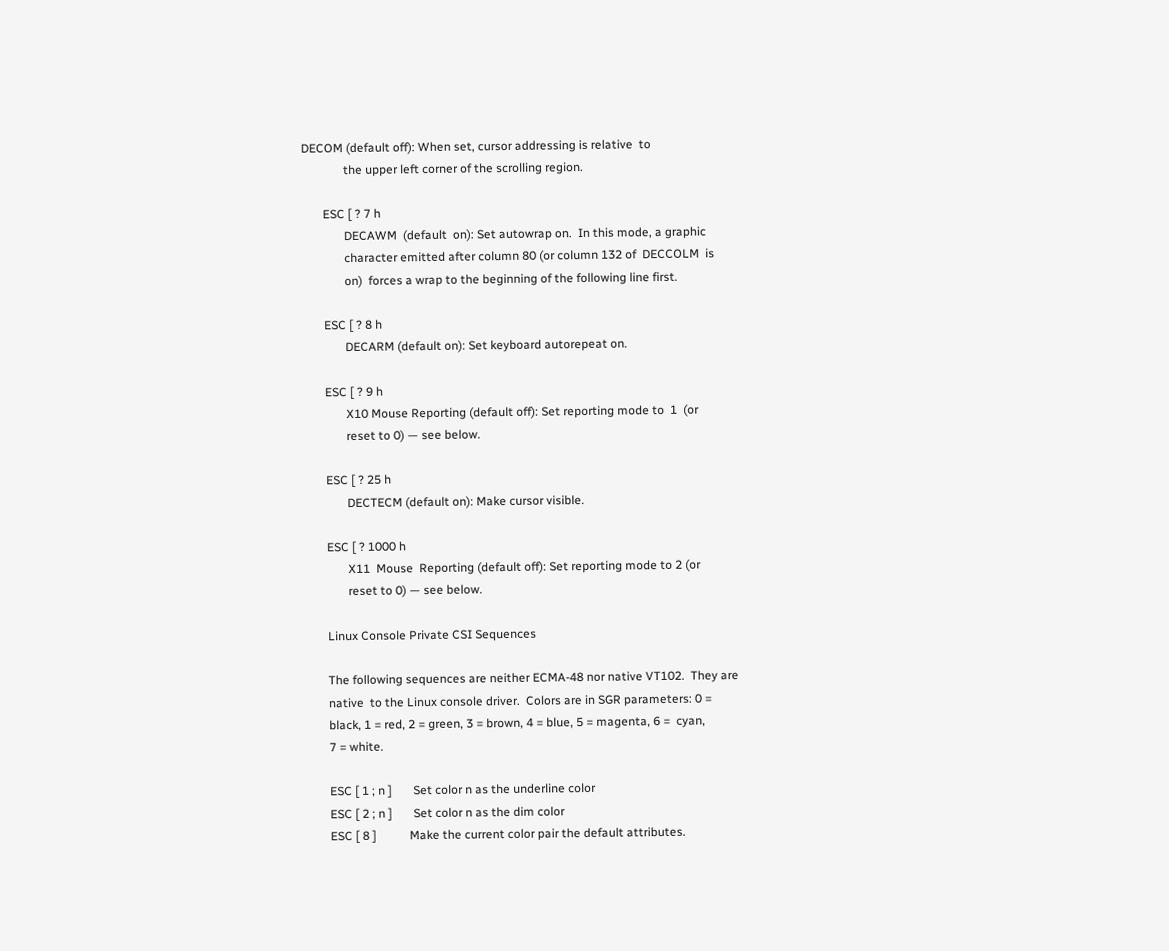DECOM (default off): When set, cursor addressing is relative  to
              the upper left corner of the scrolling region.

       ESC [ ? 7 h
              DECAWM  (default  on): Set autowrap on.  In this mode, a graphic
              character emitted after column 80 (or column 132 of  DECCOLM  is
              on)  forces a wrap to the beginning of the following line first.

       ESC [ ? 8 h
              DECARM (default on): Set keyboard autorepeat on.

       ESC [ ? 9 h
              X10 Mouse Reporting (default off): Set reporting mode to  1  (or
              reset to 0) — see below.

       ESC [ ? 25 h
              DECTECM (default on): Make cursor visible.

       ESC [ ? 1000 h
              X11  Mouse  Reporting (default off): Set reporting mode to 2 (or
              reset to 0) — see below.

       Linux Console Private CSI Sequences

       The following sequences are neither ECMA-48 nor native VT102.  They are
       native  to the Linux console driver.  Colors are in SGR parameters: 0 =
       black, 1 = red, 2 = green, 3 = brown, 4 = blue, 5 = magenta, 6 =  cyan,
       7 = white.

       ESC [ 1 ; n ]       Set color n as the underline color
       ESC [ 2 ; n ]       Set color n as the dim color
       ESC [ 8 ]           Make the current color pair the default attributes.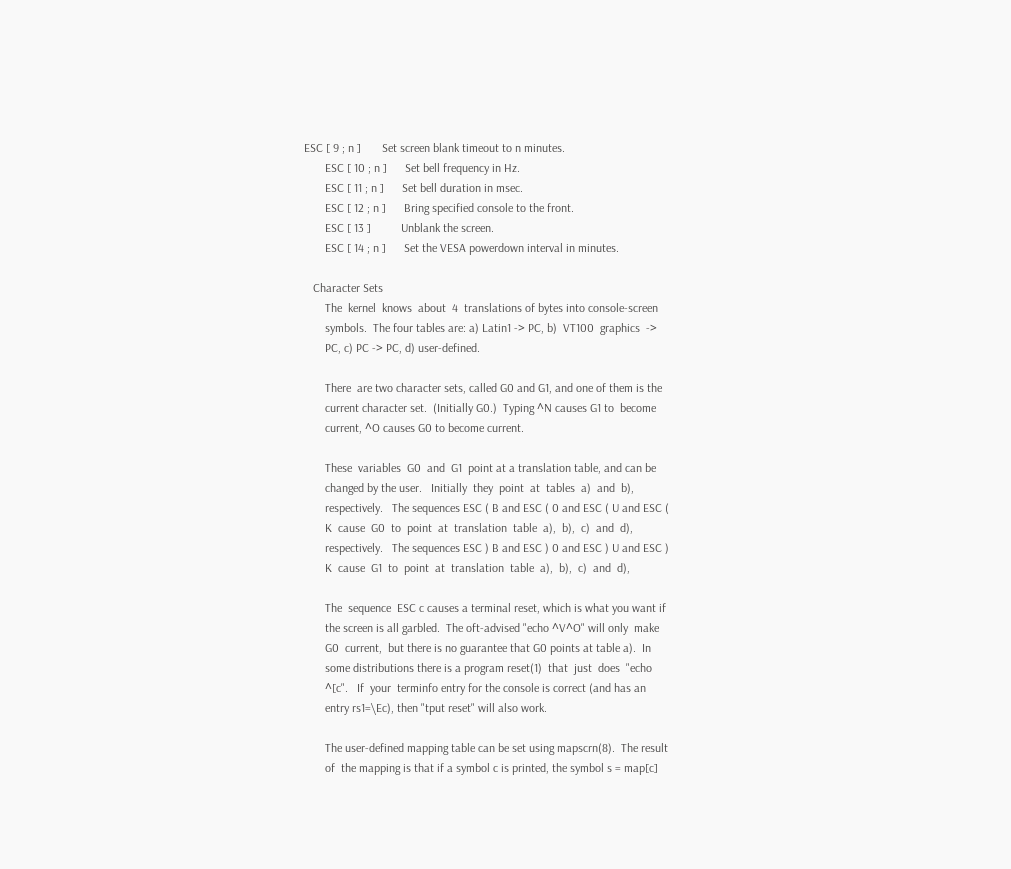ESC [ 9 ; n ]       Set screen blank timeout to n minutes.
       ESC [ 10 ; n ]      Set bell frequency in Hz.
       ESC [ 11 ; n ]      Set bell duration in msec.
       ESC [ 12 ; n ]      Bring specified console to the front.
       ESC [ 13 ]          Unblank the screen.
       ESC [ 14 ; n ]      Set the VESA powerdown interval in minutes.

   Character Sets
       The  kernel  knows  about  4  translations of bytes into console-screen
       symbols.  The four tables are: a) Latin1 -> PC, b)  VT100  graphics  ->
       PC, c) PC -> PC, d) user-defined.

       There  are two character sets, called G0 and G1, and one of them is the
       current character set.  (Initially G0.)  Typing ^N causes G1 to  become
       current, ^O causes G0 to become current.

       These  variables  G0  and  G1  point at a translation table, and can be
       changed by the user.   Initially  they  point  at  tables  a)  and  b),
       respectively.   The sequences ESC ( B and ESC ( 0 and ESC ( U and ESC (
       K  cause  G0  to  point  at  translation  table  a),  b),  c)  and  d),
       respectively.   The sequences ESC ) B and ESC ) 0 and ESC ) U and ESC )
       K  cause  G1  to  point  at  translation  table  a),  b),  c)  and  d),

       The  sequence  ESC c causes a terminal reset, which is what you want if
       the screen is all garbled.  The oft-advised "echo ^V^O" will only  make
       G0  current,  but there is no guarantee that G0 points at table a).  In
       some distributions there is a program reset(1)  that  just  does  "echo
       ^[c".   If  your  terminfo entry for the console is correct (and has an
       entry rs1=\Ec), then "tput reset" will also work.

       The user-defined mapping table can be set using mapscrn(8).  The result
       of  the mapping is that if a symbol c is printed, the symbol s = map[c]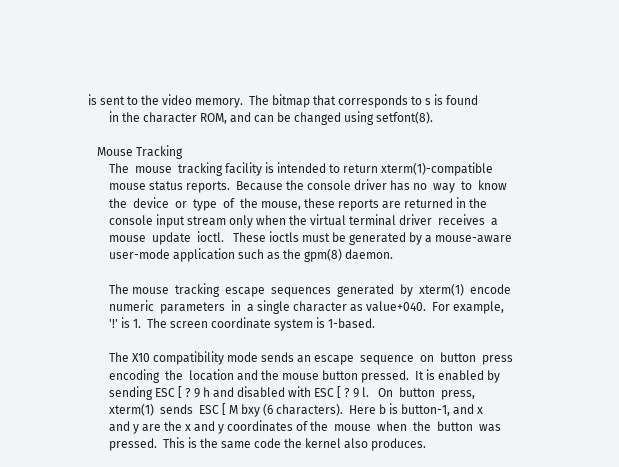is sent to the video memory.  The bitmap that corresponds to s is found
       in the character ROM, and can be changed using setfont(8).

   Mouse Tracking
       The  mouse  tracking facility is intended to return xterm(1)-compatible
       mouse status reports.  Because the console driver has no  way  to  know
       the  device  or  type  of  the mouse, these reports are returned in the
       console input stream only when the virtual terminal driver  receives  a
       mouse  update  ioctl.   These ioctls must be generated by a mouse-aware
       user-mode application such as the gpm(8) daemon.

       The mouse  tracking  escape  sequences  generated  by  xterm(1)  encode
       numeric  parameters  in  a single character as value+040.  For example,
       '!' is 1.  The screen coordinate system is 1-based.

       The X10 compatibility mode sends an escape  sequence  on  button  press
       encoding  the  location and the mouse button pressed.  It is enabled by
       sending ESC [ ? 9 h and disabled with ESC [ ? 9 l.   On  button  press,
       xterm(1)  sends  ESC [ M bxy (6 characters).  Here b is button-1, and x
       and y are the x and y coordinates of the  mouse  when  the  button  was
       pressed.  This is the same code the kernel also produces.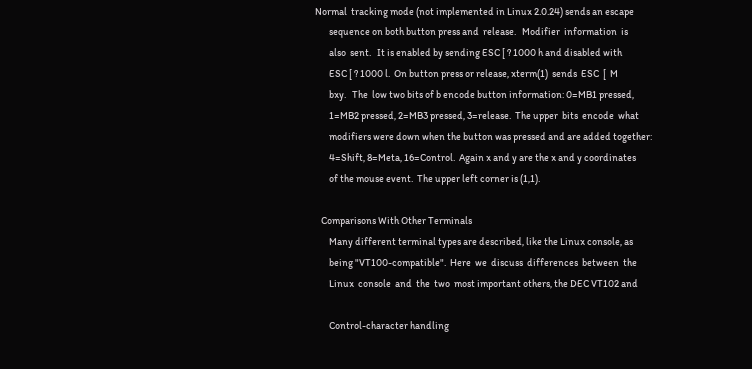Normal  tracking mode (not implemented in Linux 2.0.24) sends an escape
       sequence on both button press and  release.   Modifier  information  is
       also  sent.   It is enabled by sending ESC [ ? 1000 h and disabled with
       ESC [ ? 1000 l.  On button press or release, xterm(1)  sends  ESC  [  M
       bxy.   The  low two bits of b encode button information: 0=MB1 pressed,
       1=MB2 pressed, 2=MB3 pressed, 3=release.  The upper  bits  encode  what
       modifiers were down when the button was pressed and are added together:
       4=Shift, 8=Meta, 16=Control.  Again x and y are the x and y coordinates
       of the mouse event.  The upper left corner is (1,1).

   Comparisons With Other Terminals
       Many different terminal types are described, like the Linux console, as
       being "VT100-compatible".  Here  we  discuss  differences  between  the
       Linux  console  and  the  two  most important others, the DEC VT102 and

       Control-character handling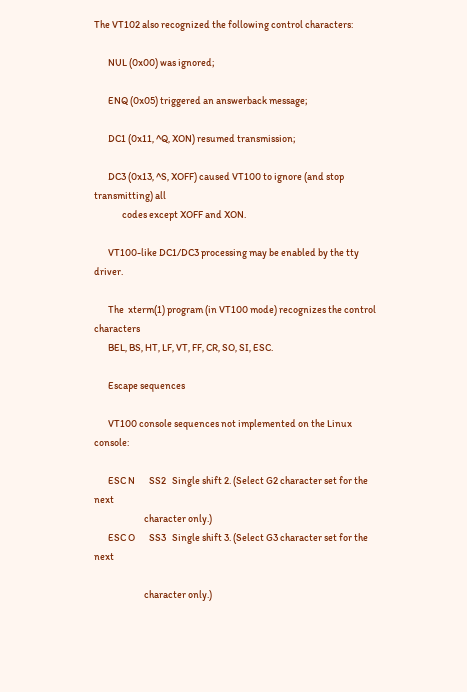The VT102 also recognized the following control characters:

       NUL (0x00) was ignored;

       ENQ (0x05) triggered an answerback message;

       DC1 (0x11, ^Q, XON) resumed transmission;

       DC3 (0x13, ^S, XOFF) caused VT100 to ignore (and stop transmitting) all
              codes except XOFF and XON.

       VT100-like DC1/DC3 processing may be enabled by the tty driver.

       The  xterm(1) program (in VT100 mode) recognizes the control characters
       BEL, BS, HT, LF, VT, FF, CR, SO, SI, ESC.

       Escape sequences

       VT100 console sequences not implemented on the Linux console:

       ESC N       SS2   Single shift 2. (Select G2 character set for the next
                         character only.)
       ESC O       SS3   Single shift 3. (Select G3 character set for the next

                         character only.)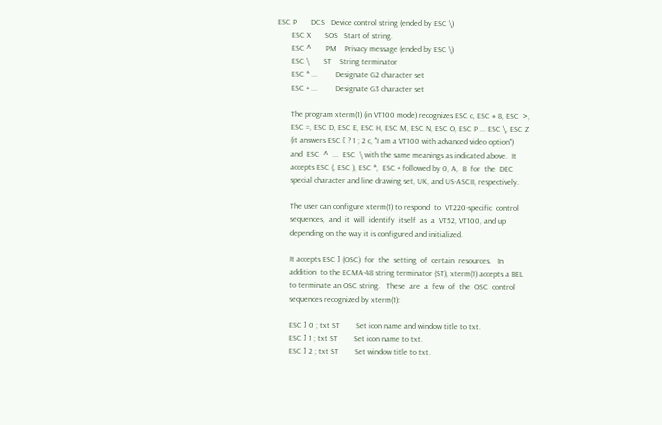ESC P       DCS   Device control string (ended by ESC \)
       ESC X       SOS   Start of string.
       ESC ^       PM    Privacy message (ended by ESC \)
       ESC \       ST    String terminator
       ESC * ...         Designate G2 character set
       ESC + ...         Designate G3 character set

       The program xterm(1) (in VT100 mode) recognizes ESC c, ESC # 8, ESC  >,
       ESC =, ESC D, ESC E, ESC H, ESC M, ESC N, ESC O, ESC P ... ESC \, ESC Z
       (it answers ESC [ ? 1 ; 2 c, "I am a VT100 with advanced video option")
       and  ESC  ^  ...  ESC  \ with the same meanings as indicated above.  It
       accepts ESC (, ESC ), ESC *,  ESC + followed by 0, A,  B  for  the  DEC
       special character and line drawing set, UK, and US-ASCII, respectively.

       The user can configure xterm(1) to respond  to  VT220-specific  control
       sequences,  and  it  will  identify  itself  as  a  VT52, VT100, and up
       depending on the way it is configured and initialized.

       It accepts ESC ] (OSC)  for  the  setting  of  certain  resources.   In
       addition  to the ECMA-48 string terminator (ST), xterm(1) accepts a BEL
       to terminate an OSC string.   These  are  a  few  of  the  OSC  control
       sequences recognized by xterm(1):

       ESC ] 0 ; txt ST        Set icon name and window title to txt.
       ESC ] 1 ; txt ST        Set icon name to txt.
       ESC ] 2 ; txt ST        Set window title to txt.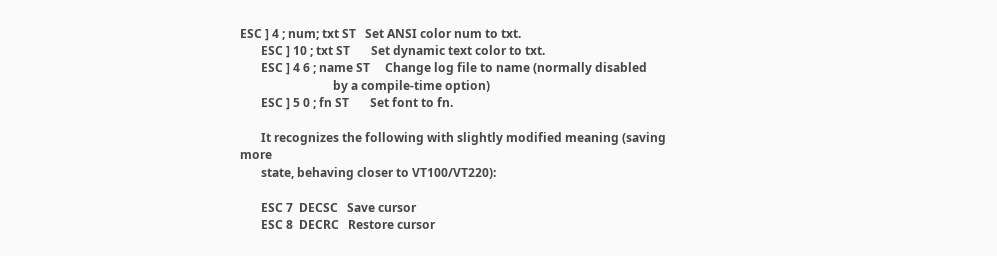ESC ] 4 ; num; txt ST   Set ANSI color num to txt.
       ESC ] 10 ; txt ST       Set dynamic text color to txt.
       ESC ] 4 6 ; name ST     Change log file to name (normally disabled
                               by a compile-time option)
       ESC ] 5 0 ; fn ST       Set font to fn.

       It recognizes the following with slightly modified meaning (saving more
       state, behaving closer to VT100/VT220):

       ESC 7  DECSC   Save cursor
       ESC 8  DECRC   Restore cursor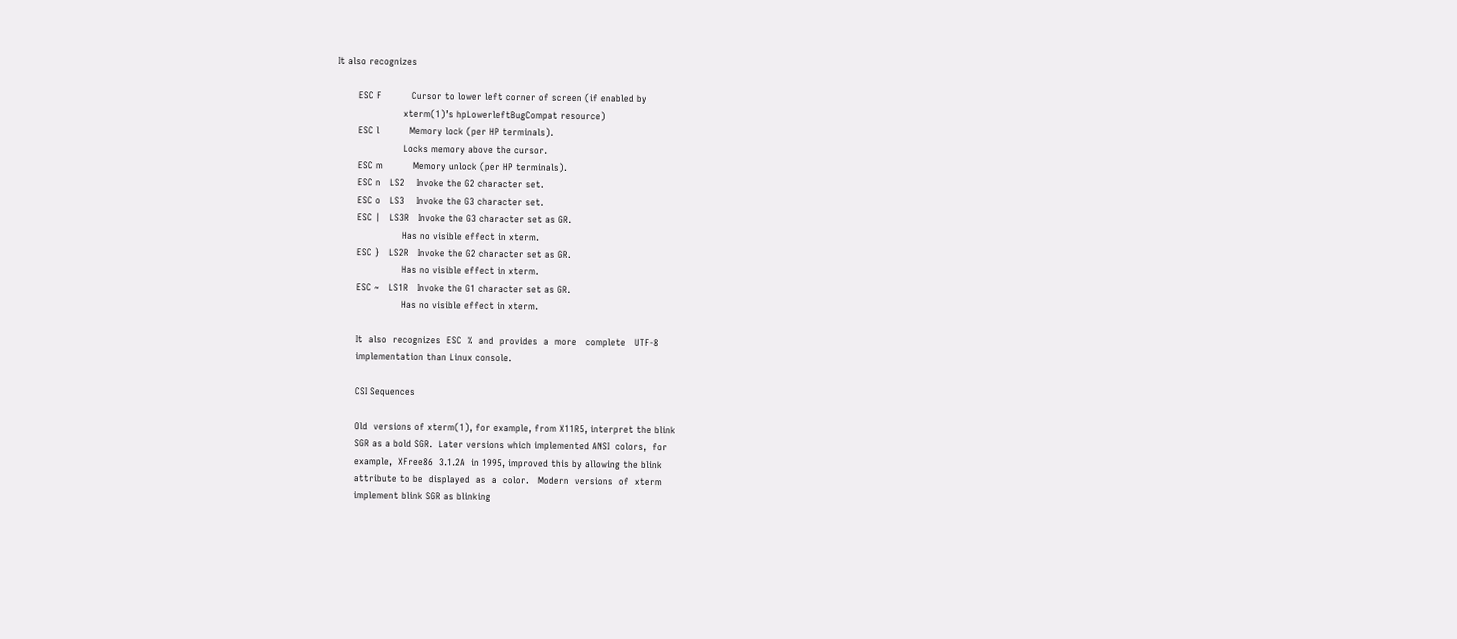It also recognizes

       ESC F          Cursor to lower left corner of screen (if enabled by
                      xterm(1)’s hpLowerleftBugCompat resource)
       ESC l          Memory lock (per HP terminals).
                      Locks memory above the cursor.
       ESC m          Memory unlock (per HP terminals).
       ESC n   LS2    Invoke the G2 character set.
       ESC o   LS3    Invoke the G3 character set.
       ESC |   LS3R   Invoke the G3 character set as GR.
                      Has no visible effect in xterm.
       ESC }   LS2R   Invoke the G2 character set as GR.
                      Has no visible effect in xterm.
       ESC ~   LS1R   Invoke the G1 character set as GR.
                      Has no visible effect in xterm.

       It  also  recognizes  ESC  %  and  provides  a  more   complete   UTF-8
       implementation than Linux console.

       CSI Sequences

       Old  versions of xterm(1), for example, from X11R5, interpret the blink
       SGR as a bold SGR.  Later versions which implemented ANSI  colors,  for
       example,  XFree86  3.1.2A  in 1995, improved this by allowing the blink
       attribute to be  displayed  as  a  color.   Modern  versions  of  xterm
       implement blink SGR as blinking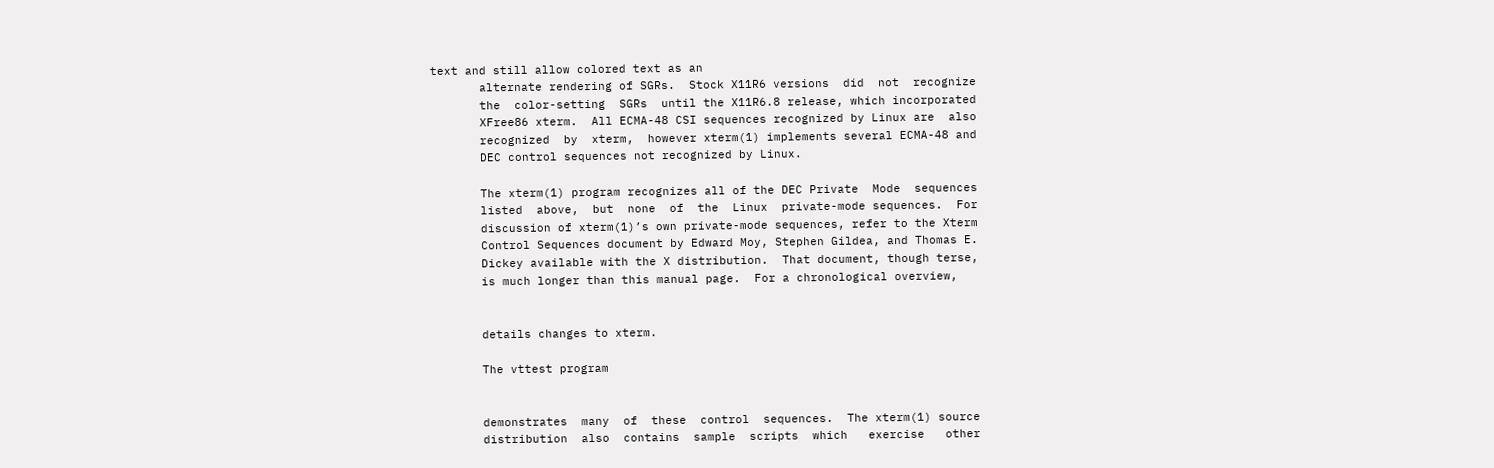text and still allow colored text as an
       alternate rendering of SGRs.  Stock X11R6 versions  did  not  recognize
       the  color-setting  SGRs  until the X11R6.8 release, which incorporated
       XFree86 xterm.  All ECMA-48 CSI sequences recognized by Linux are  also
       recognized  by  xterm,  however xterm(1) implements several ECMA-48 and
       DEC control sequences not recognized by Linux.

       The xterm(1) program recognizes all of the DEC Private  Mode  sequences
       listed  above,  but  none  of  the  Linux  private-mode sequences.  For
       discussion of xterm(1)’s own private-mode sequences, refer to the Xterm
       Control Sequences document by Edward Moy, Stephen Gildea, and Thomas E.
       Dickey available with the X distribution.  That document, though terse,
       is much longer than this manual page.  For a chronological overview,


       details changes to xterm.

       The vttest program


       demonstrates  many  of  these  control  sequences.  The xterm(1) source
       distribution  also  contains  sample  scripts  which   exercise   other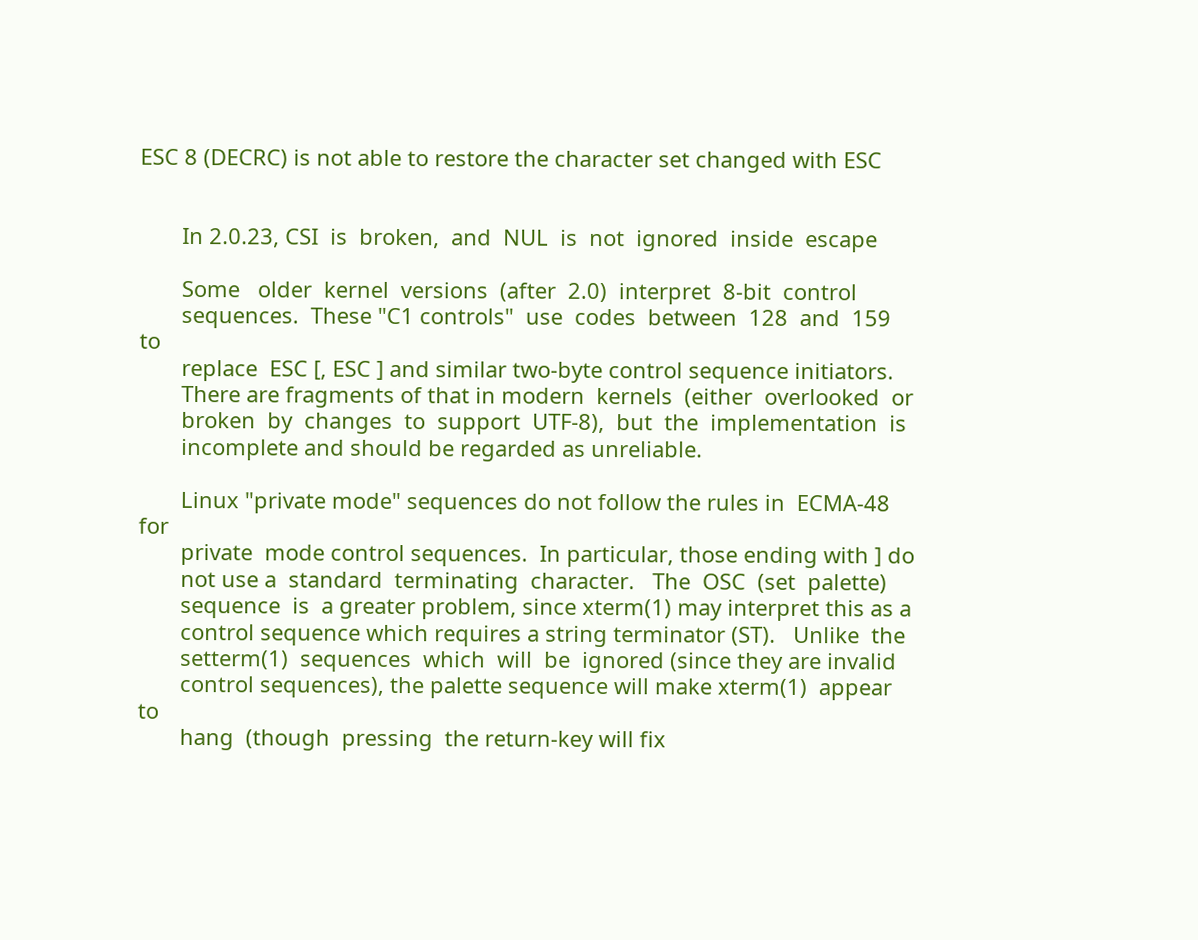ESC 8 (DECRC) is not able to restore the character set changed with ESC


       In 2.0.23, CSI  is  broken,  and  NUL  is  not  ignored  inside  escape

       Some   older  kernel  versions  (after  2.0)  interpret  8-bit  control
       sequences.  These "C1 controls"  use  codes  between  128  and  159  to
       replace  ESC [, ESC ] and similar two-byte control sequence initiators.
       There are fragments of that in modern  kernels  (either  overlooked  or
       broken  by  changes  to  support  UTF-8),  but  the  implementation  is
       incomplete and should be regarded as unreliable.

       Linux "private mode" sequences do not follow the rules in  ECMA-48  for
       private  mode control sequences.  In particular, those ending with ] do
       not use a  standard  terminating  character.   The  OSC  (set  palette)
       sequence  is  a greater problem, since xterm(1) may interpret this as a
       control sequence which requires a string terminator (ST).   Unlike  the
       setterm(1)  sequences  which  will  be  ignored (since they are invalid
       control sequences), the palette sequence will make xterm(1)  appear  to
       hang  (though  pressing  the return-key will fix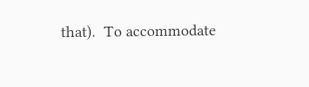that).  To accommodate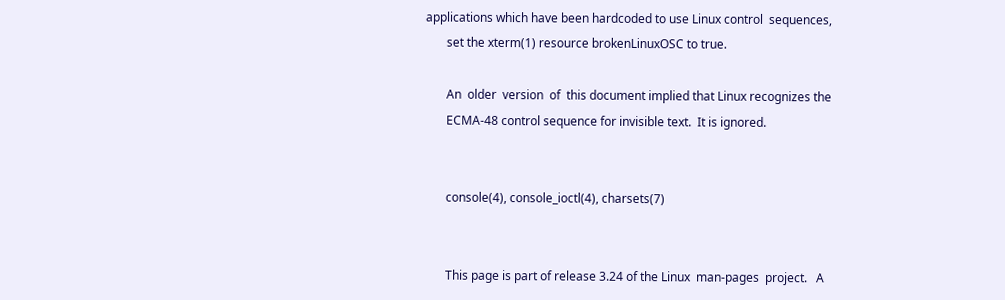applications which have been hardcoded to use Linux control  sequences,
       set the xterm(1) resource brokenLinuxOSC to true.

       An  older  version  of  this document implied that Linux recognizes the
       ECMA-48 control sequence for invisible text.  It is ignored.


       console(4), console_ioctl(4), charsets(7)


       This page is part of release 3.24 of the Linux  man-pages  project.   A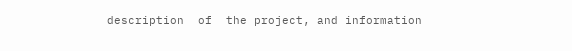description  of  the project, and information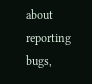about reporting bugs,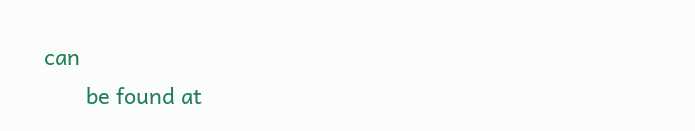can
       be found at